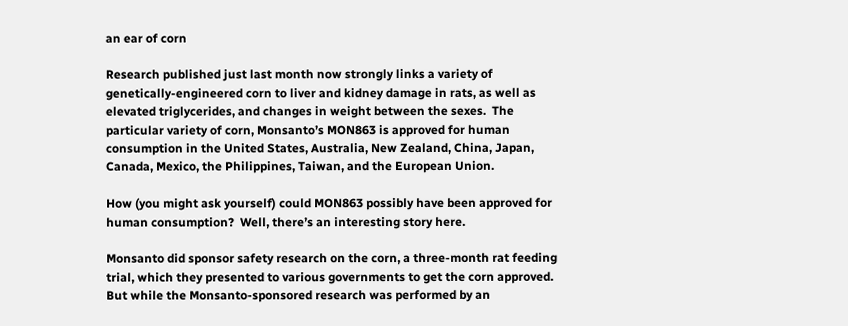an ear of corn

Research published just last month now strongly links a variety of genetically-engineered corn to liver and kidney damage in rats, as well as elevated triglycerides, and changes in weight between the sexes.  The particular variety of corn, Monsanto’s MON863 is approved for human consumption in the United States, Australia, New Zealand, China, Japan, Canada, Mexico, the Philippines, Taiwan, and the European Union.

How (you might ask yourself) could MON863 possibly have been approved for human consumption?  Well, there’s an interesting story here.

Monsanto did sponsor safety research on the corn, a three-month rat feeding trial, which they presented to various governments to get the corn approved.  But while the Monsanto-sponsored research was performed by an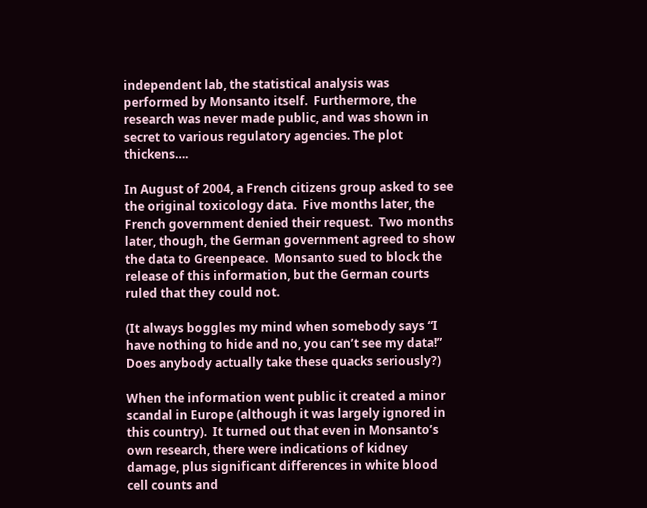independent lab, the statistical analysis was performed by Monsanto itself.  Furthermore, the research was never made public, and was shown in secret to various regulatory agencies. The plot thickens….

In August of 2004, a French citizens group asked to see the original toxicology data.  Five months later, the French government denied their request.  Two months later, though, the German government agreed to show the data to Greenpeace.  Monsanto sued to block the release of this information, but the German courts ruled that they could not.

(It always boggles my mind when somebody says “I have nothing to hide and no, you can’t see my data!”  Does anybody actually take these quacks seriously?)

When the information went public it created a minor scandal in Europe (although it was largely ignored in this country).  It turned out that even in Monsanto’s own research, there were indications of kidney damage, plus significant differences in white blood cell counts and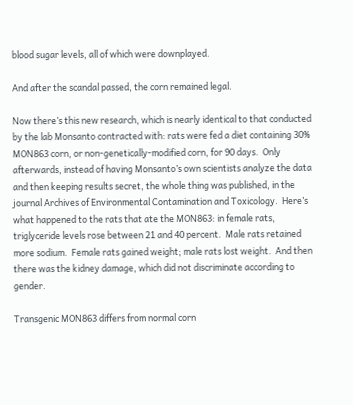blood sugar levels, all of which were downplayed.

And after the scandal passed, the corn remained legal.

Now there’s this new research, which is nearly identical to that conducted by the lab Monsanto contracted with: rats were fed a diet containing 30% MON863 corn, or non-genetically-modified corn, for 90 days.  Only afterwards, instead of having Monsanto’s own scientists analyze the data and then keeping results secret, the whole thing was published, in the journal Archives of Environmental Contamination and Toxicology.  Here’s what happened to the rats that ate the MON863: in female rats, triglyceride levels rose between 21 and 40 percent.  Male rats retained more sodium.  Female rats gained weight; male rats lost weight.  And then there was the kidney damage, which did not discriminate according to gender.

Transgenic MON863 differs from normal corn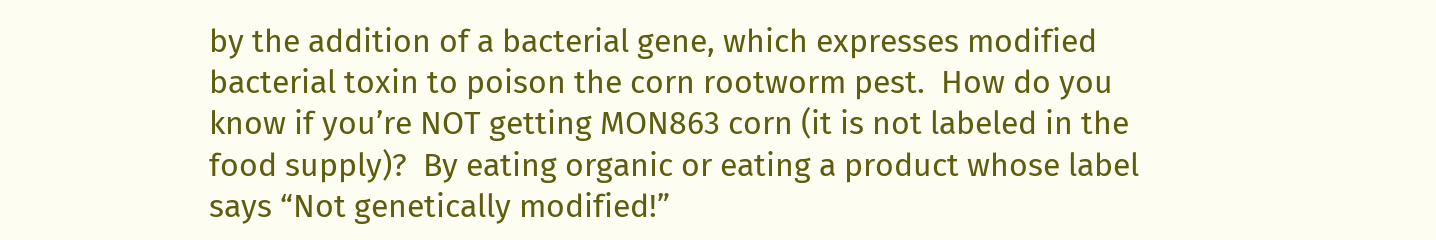by the addition of a bacterial gene, which expresses modified bacterial toxin to poison the corn rootworm pest.  How do you know if you’re NOT getting MON863 corn (it is not labeled in the food supply)?  By eating organic or eating a product whose label says “Not genetically modified!”